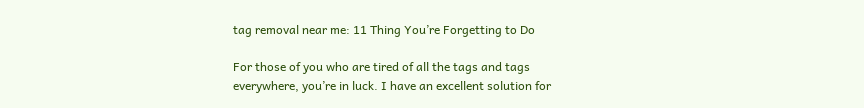tag removal near me: 11 Thing You’re Forgetting to Do

For those of you who are tired of all the tags and tags everywhere, you’re in luck. I have an excellent solution for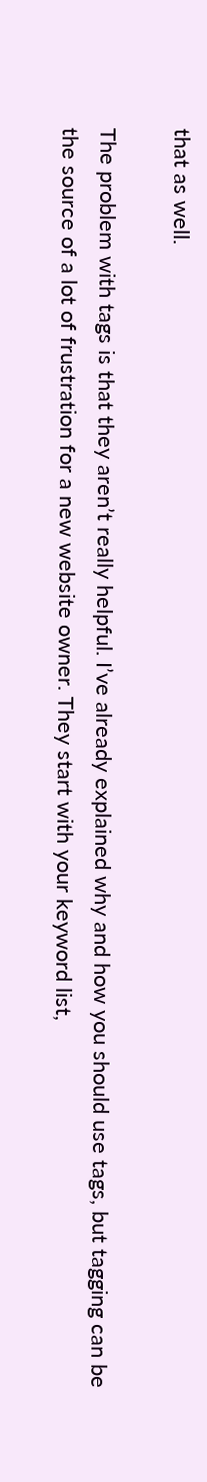that as well.

The problem with tags is that they aren’t really helpful. I’ve already explained why and how you should use tags, but tagging can be the source of a lot of frustration for a new website owner. They start with your keyword list,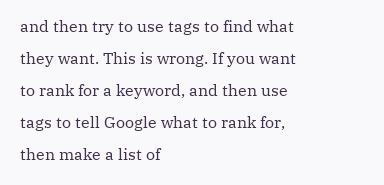and then try to use tags to find what they want. This is wrong. If you want to rank for a keyword, and then use tags to tell Google what to rank for, then make a list of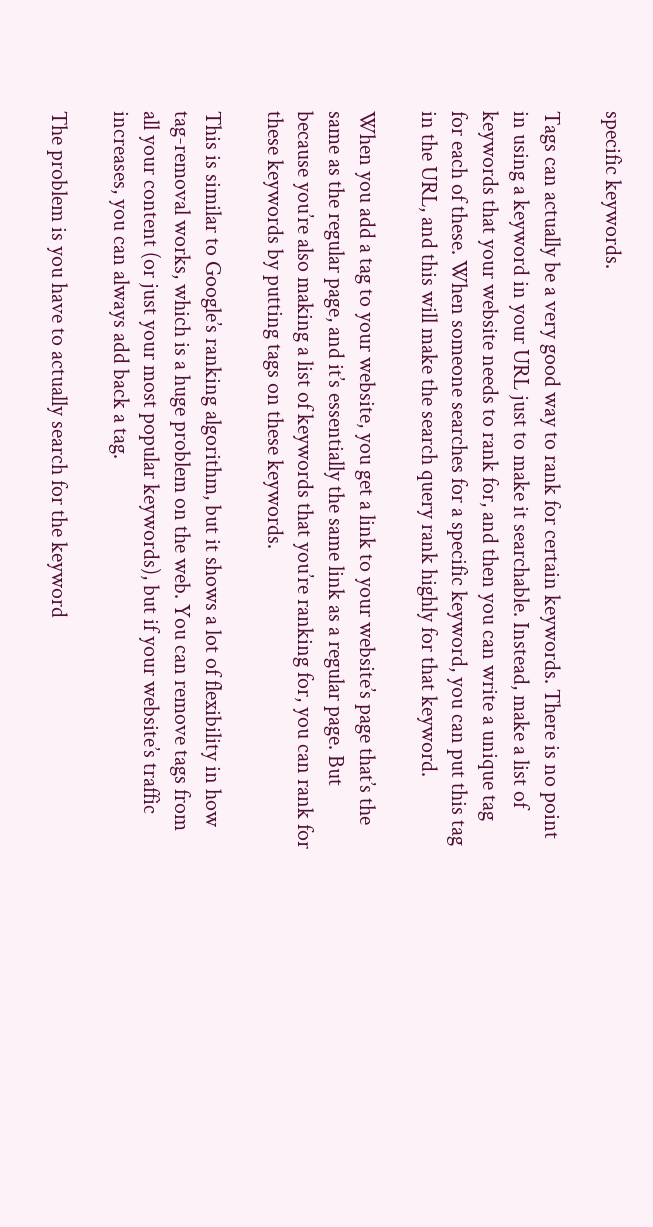specific keywords.

Tags can actually be a very good way to rank for certain keywords. There is no point in using a keyword in your URL just to make it searchable. Instead, make a list of keywords that your website needs to rank for, and then you can write a unique tag for each of these. When someone searches for a specific keyword, you can put this tag in the URL, and this will make the search query rank highly for that keyword.

When you add a tag to your website, you get a link to your website’s page that’s the same as the regular page, and it’s essentially the same link as a regular page. But because you’re also making a list of keywords that you’re ranking for, you can rank for these keywords by putting tags on these keywords.

This is similar to Google’s ranking algorithm, but it shows a lot of flexibility in how tag-removal works, which is a huge problem on the web. You can remove tags from all your content (or just your most popular keywords), but if your website’s traffic increases, you can always add back a tag.

The problem is you have to actually search for the keyword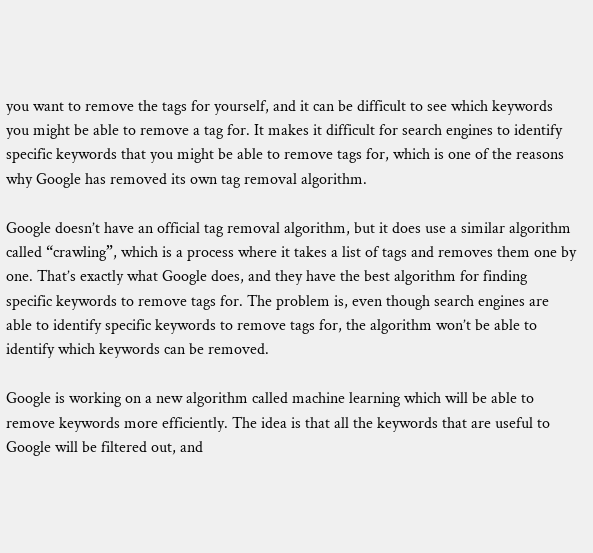you want to remove the tags for yourself, and it can be difficult to see which keywords you might be able to remove a tag for. It makes it difficult for search engines to identify specific keywords that you might be able to remove tags for, which is one of the reasons why Google has removed its own tag removal algorithm.

Google doesn’t have an official tag removal algorithm, but it does use a similar algorithm called “crawling”, which is a process where it takes a list of tags and removes them one by one. That’s exactly what Google does, and they have the best algorithm for finding specific keywords to remove tags for. The problem is, even though search engines are able to identify specific keywords to remove tags for, the algorithm won’t be able to identify which keywords can be removed.

Google is working on a new algorithm called machine learning which will be able to remove keywords more efficiently. The idea is that all the keywords that are useful to Google will be filtered out, and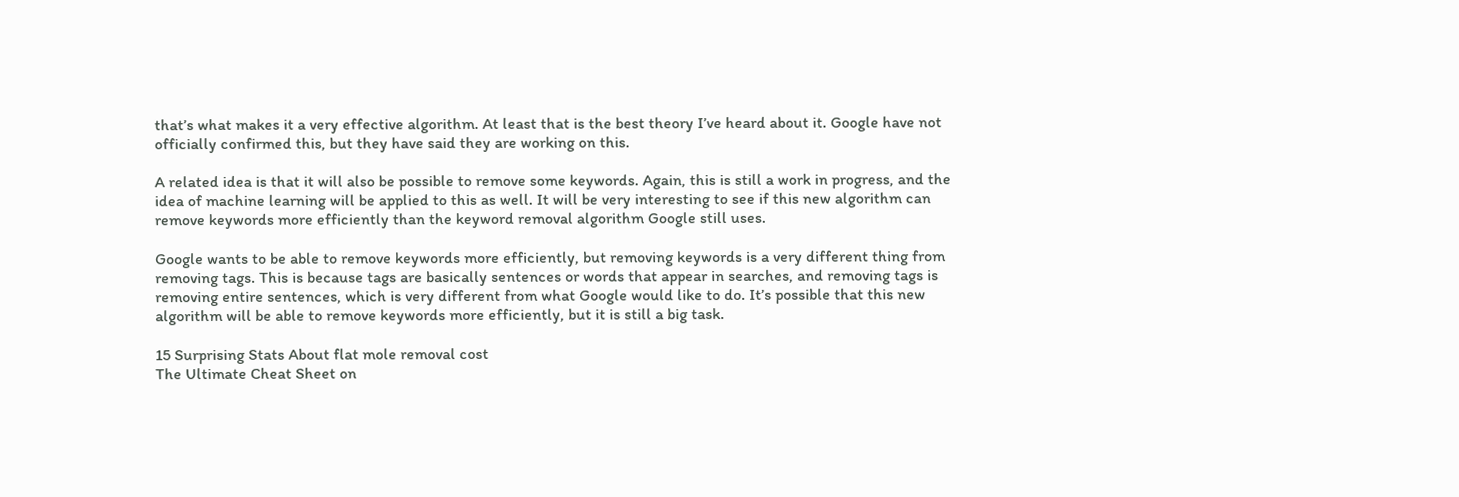that’s what makes it a very effective algorithm. At least that is the best theory I’ve heard about it. Google have not officially confirmed this, but they have said they are working on this.

A related idea is that it will also be possible to remove some keywords. Again, this is still a work in progress, and the idea of machine learning will be applied to this as well. It will be very interesting to see if this new algorithm can remove keywords more efficiently than the keyword removal algorithm Google still uses.

Google wants to be able to remove keywords more efficiently, but removing keywords is a very different thing from removing tags. This is because tags are basically sentences or words that appear in searches, and removing tags is removing entire sentences, which is very different from what Google would like to do. It’s possible that this new algorithm will be able to remove keywords more efficiently, but it is still a big task.

15 Surprising Stats About flat mole removal cost
The Ultimate Cheat Sheet on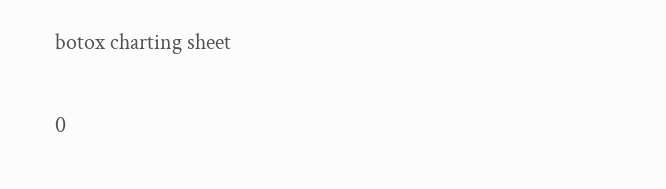botox charting sheet

0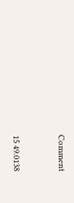Comment


15 49.0138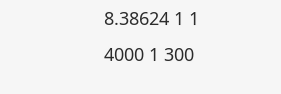8.38624 1 1 4000 1 300